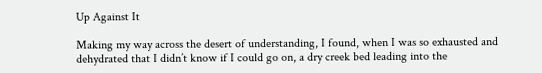Up Against It

Making my way across the desert of understanding, I found, when I was so exhausted and dehydrated that I didn’t know if I could go on, a dry creek bed leading into the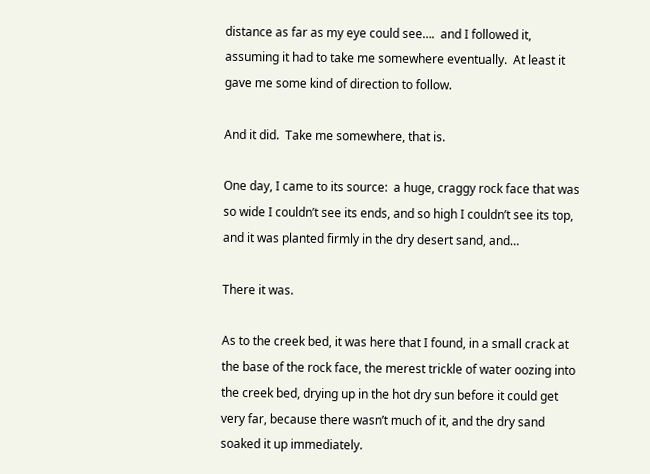distance as far as my eye could see….  and I followed it, assuming it had to take me somewhere eventually.  At least it gave me some kind of direction to follow.

And it did.  Take me somewhere, that is.

One day, I came to its source:  a huge, craggy rock face that was so wide I couldn’t see its ends, and so high I couldn’t see its top, and it was planted firmly in the dry desert sand, and…

There it was.

As to the creek bed, it was here that I found, in a small crack at the base of the rock face, the merest trickle of water oozing into the creek bed, drying up in the hot dry sun before it could get very far, because there wasn’t much of it, and the dry sand soaked it up immediately.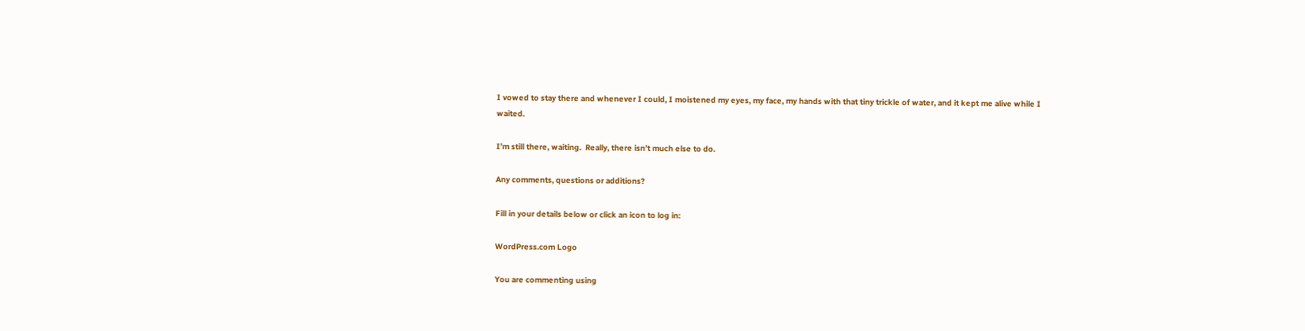I vowed to stay there and whenever I could, I moistened my eyes, my face, my hands with that tiny trickle of water, and it kept me alive while I waited.

I’m still there, waiting.  Really, there isn’t much else to do.

Any comments, questions or additions?

Fill in your details below or click an icon to log in:

WordPress.com Logo

You are commenting using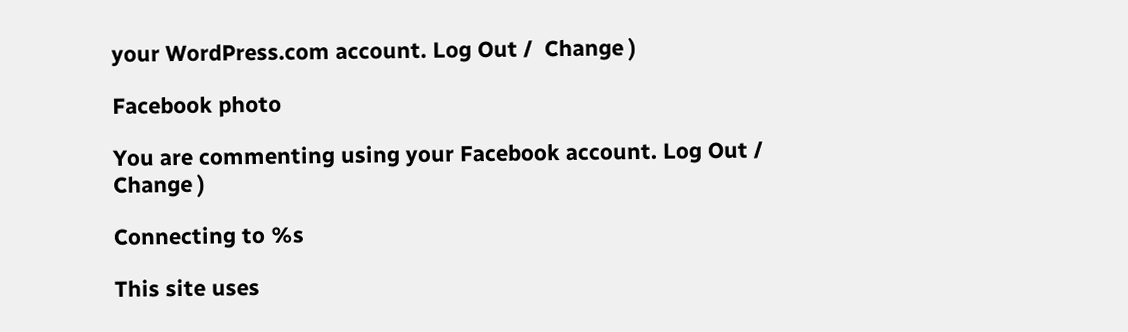your WordPress.com account. Log Out /  Change )

Facebook photo

You are commenting using your Facebook account. Log Out /  Change )

Connecting to %s

This site uses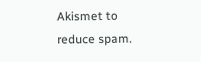Akismet to reduce spam.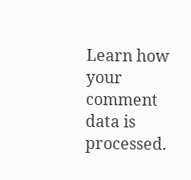Learn how your comment data is processed.